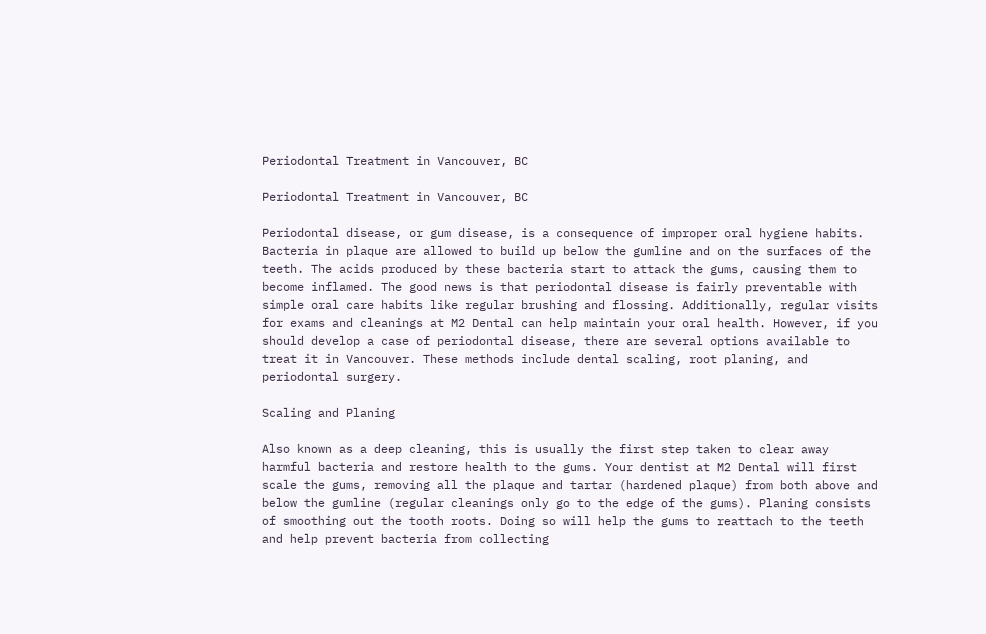Periodontal Treatment in Vancouver, BC

Periodontal Treatment in Vancouver, BC

Periodontal disease, or gum disease, is a consequence of improper oral hygiene habits. Bacteria in plaque are allowed to build up below the gumline and on the surfaces of the teeth. The acids produced by these bacteria start to attack the gums, causing them to become inflamed. The good news is that periodontal disease is fairly preventable with simple oral care habits like regular brushing and flossing. Additionally, regular visits for exams and cleanings at M2 Dental can help maintain your oral health. However, if you should develop a case of periodontal disease, there are several options available to treat it in Vancouver. These methods include dental scaling, root planing, and periodontal surgery.

Scaling and Planing

Also known as a deep cleaning, this is usually the first step taken to clear away harmful bacteria and restore health to the gums. Your dentist at M2 Dental will first scale the gums, removing all the plaque and tartar (hardened plaque) from both above and below the gumline (regular cleanings only go to the edge of the gums). Planing consists of smoothing out the tooth roots. Doing so will help the gums to reattach to the teeth and help prevent bacteria from collecting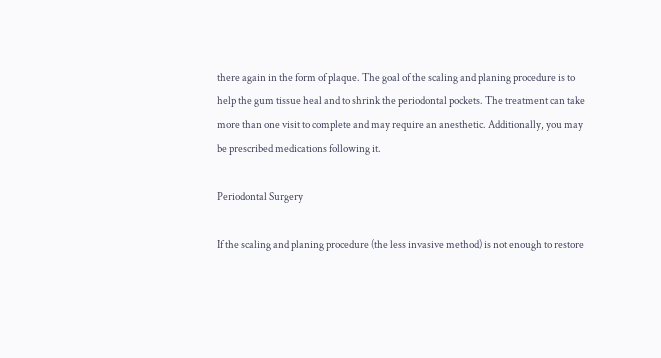there again in the form of plaque. The goal of the scaling and planing procedure is to help the gum tissue heal and to shrink the periodontal pockets. The treatment can take more than one visit to complete and may require an anesthetic. Additionally, you may be prescribed medications following it.

Periodontal Surgery

If the scaling and planing procedure (the less invasive method) is not enough to restore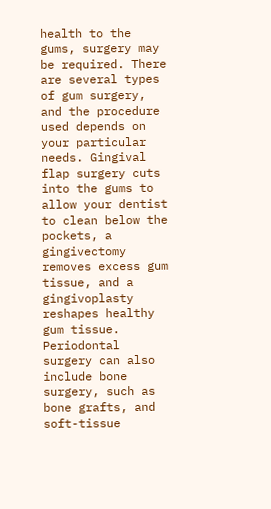health to the gums, surgery may be required. There are several types of gum surgery, and the procedure used depends on your particular needs. Gingival flap surgery cuts into the gums to allow your dentist to clean below the pockets, a gingivectomy removes excess gum tissue, and a gingivoplasty reshapes healthy gum tissue. Periodontal surgery can also include bone surgery, such as bone grafts, and soft-tissue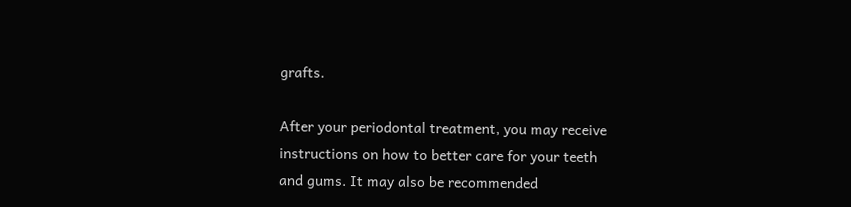grafts.

After your periodontal treatment, you may receive instructions on how to better care for your teeth and gums. It may also be recommended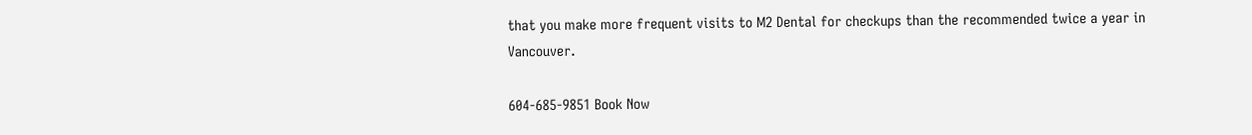that you make more frequent visits to M2 Dental for checkups than the recommended twice a year in Vancouver.

604-685-9851 Book Now